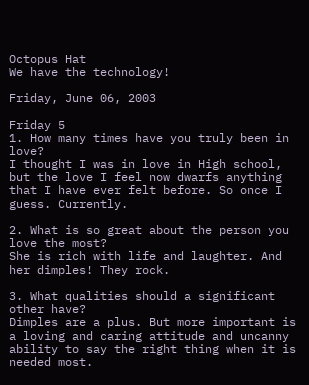Octopus Hat
We have the technology!

Friday, June 06, 2003

Friday 5
1. How many times have you truly been in love?
I thought I was in love in High school, but the love I feel now dwarfs anything that I have ever felt before. So once I guess. Currently.

2. What is so great about the person you love the most?
She is rich with life and laughter. And her dimples! They rock.

3. What qualities should a significant other have?
Dimples are a plus. But more important is a loving and caring attitude and uncanny ability to say the right thing when it is needed most.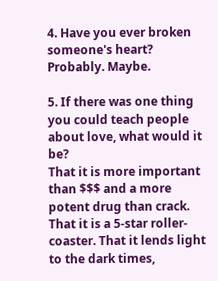4. Have you ever broken someone's heart?
Probably. Maybe.

5. If there was one thing you could teach people about love, what would it be?
That it is more important than $$$ and a more potent drug than crack. That it is a 5-star roller-coaster. That it lends light to the dark times,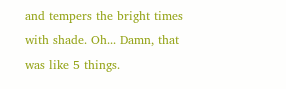and tempers the bright times with shade. Oh... Damn, that was like 5 things.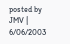posted by JMV | 6/06/2003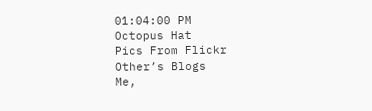01:04:00 PM
Octopus Hat
Pics From Flickr
Other’s Blogs
Me,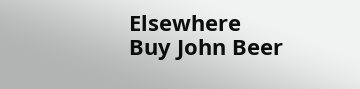Elsewhere
Buy John Beer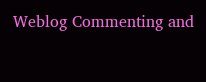Weblog Commenting and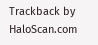Trackback by HaloScan.com